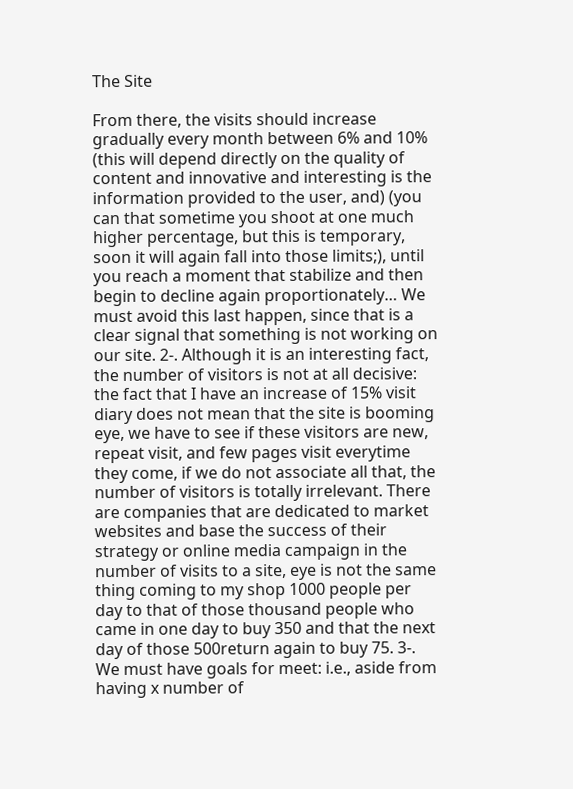The Site

From there, the visits should increase gradually every month between 6% and 10% (this will depend directly on the quality of content and innovative and interesting is the information provided to the user, and) (you can that sometime you shoot at one much higher percentage, but this is temporary, soon it will again fall into those limits;), until you reach a moment that stabilize and then begin to decline again proportionately… We must avoid this last happen, since that is a clear signal that something is not working on our site. 2-. Although it is an interesting fact, the number of visitors is not at all decisive: the fact that I have an increase of 15% visit diary does not mean that the site is booming eye, we have to see if these visitors are new, repeat visit, and few pages visit everytime they come, if we do not associate all that, the number of visitors is totally irrelevant. There are companies that are dedicated to market websites and base the success of their strategy or online media campaign in the number of visits to a site, eye is not the same thing coming to my shop 1000 people per day to that of those thousand people who came in one day to buy 350 and that the next day of those 500return again to buy 75. 3-. We must have goals for meet: i.e., aside from having x number of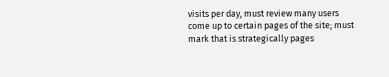visits per day, must review many users come up to certain pages of the site; must mark that is strategically pages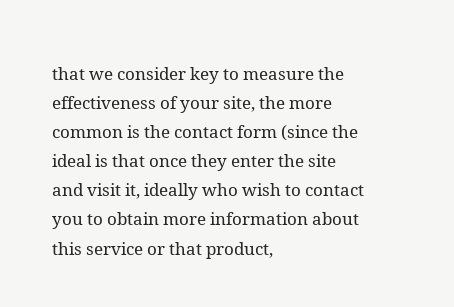that we consider key to measure the effectiveness of your site, the more common is the contact form (since the ideal is that once they enter the site and visit it, ideally who wish to contact you to obtain more information about this service or that product,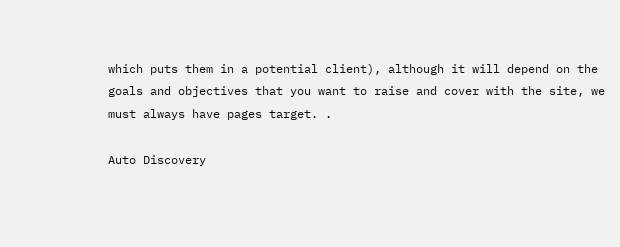which puts them in a potential client), although it will depend on the goals and objectives that you want to raise and cover with the site, we must always have pages target. .

Auto Discovery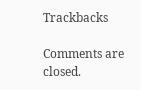Trackbacks

Comments are closed.